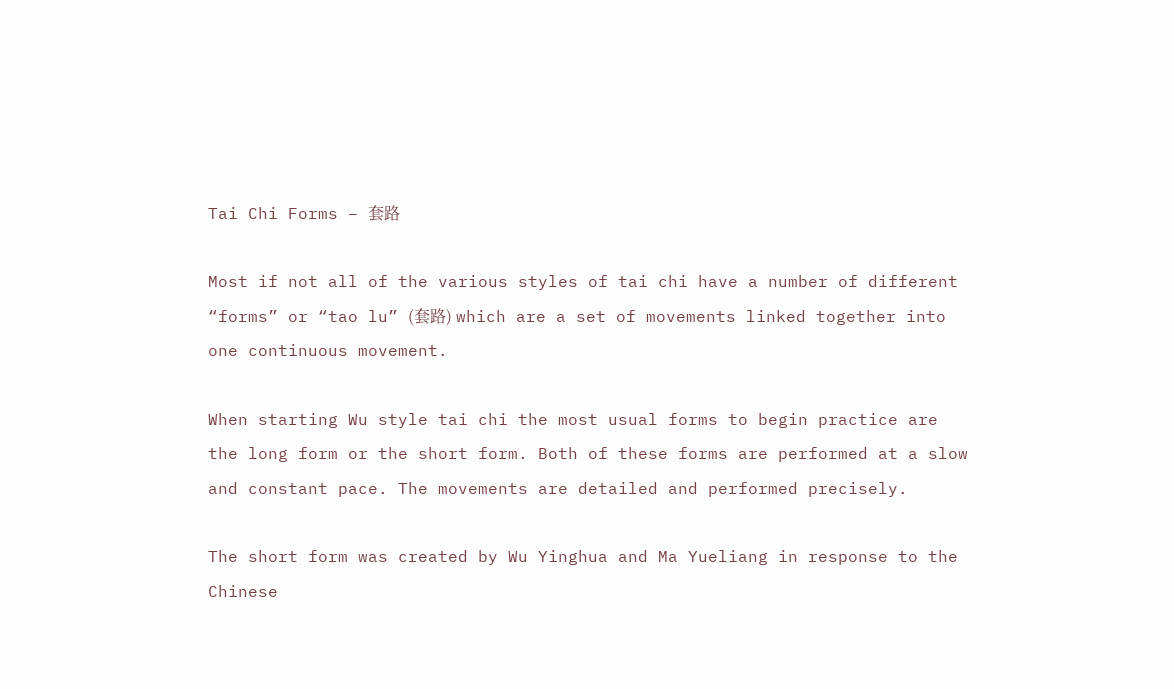Tai Chi Forms – 套路

Most if not all of the various styles of tai chi have a number of different “forms” or “tao lu” (套路) which are a set of movements linked together into one continuous movement.

When starting Wu style tai chi the most usual forms to begin practice are the long form or the short form. Both of these forms are performed at a slow and constant pace. The movements are detailed and performed precisely.

The short form was created by Wu Yinghua and Ma Yueliang in response to the Chinese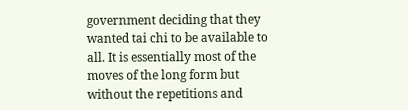government deciding that they wanted tai chi to be available to all. It is essentially most of the moves of the long form but without the repetitions and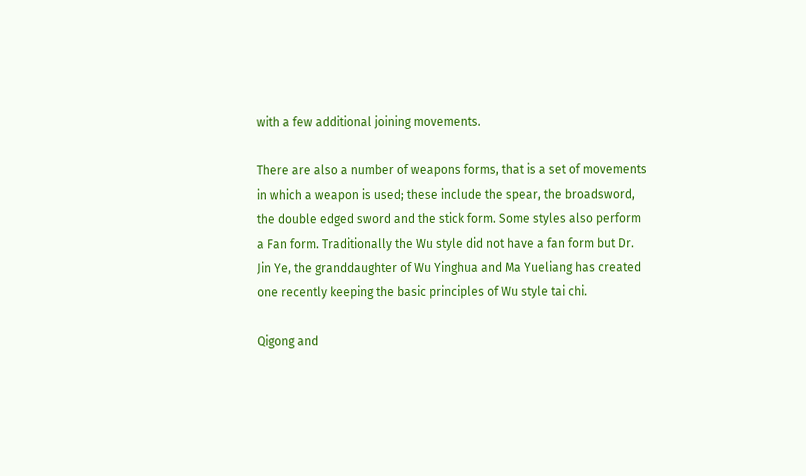with a few additional joining movements.

There are also a number of weapons forms, that is a set of movements in which a weapon is used; these include the spear, the broadsword, the double edged sword and the stick form. Some styles also perform a Fan form. Traditionally the Wu style did not have a fan form but Dr. Jin Ye, the granddaughter of Wu Yinghua and Ma Yueliang has created one recently keeping the basic principles of Wu style tai chi.

Qigong and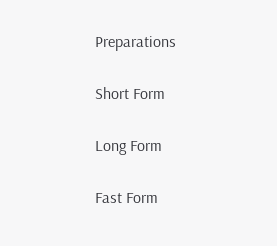Preparations

Short Form

Long Form

Fast Form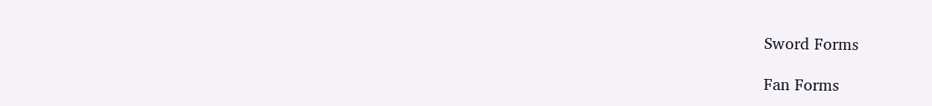Sword Forms

Fan Forms